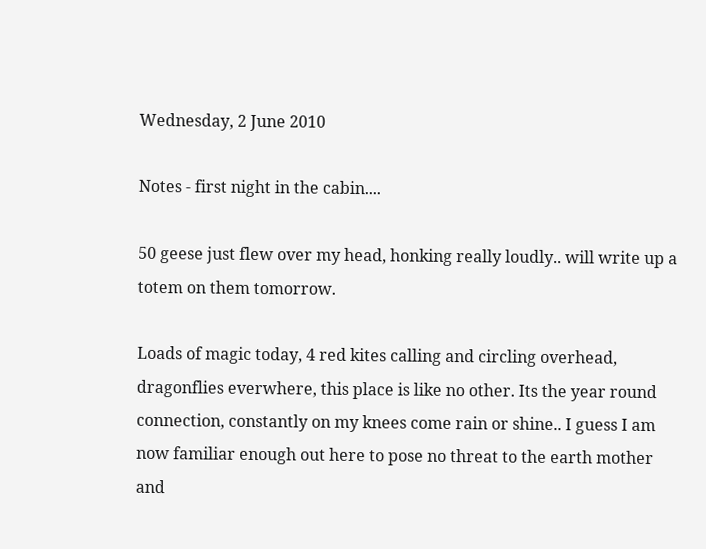Wednesday, 2 June 2010

Notes - first night in the cabin....

50 geese just flew over my head, honking really loudly.. will write up a totem on them tomorrow.

Loads of magic today, 4 red kites calling and circling overhead, dragonflies everwhere, this place is like no other. Its the year round connection, constantly on my knees come rain or shine.. I guess I am now familiar enough out here to pose no threat to the earth mother and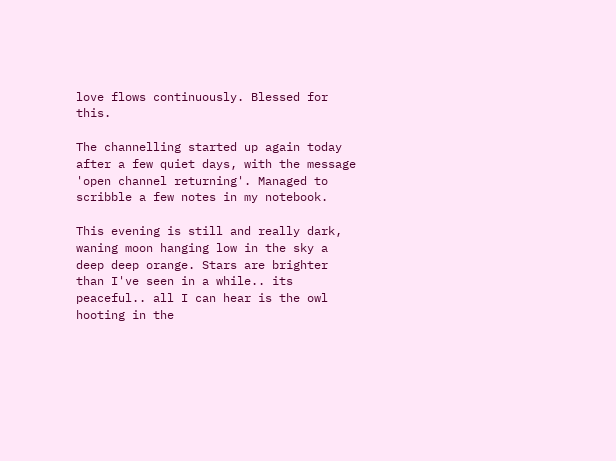love flows continuously. Blessed for this.

The channelling started up again today after a few quiet days, with the message 'open channel returning'. Managed to scribble a few notes in my notebook.

This evening is still and really dark, waning moon hanging low in the sky a deep deep orange. Stars are brighter than I've seen in a while.. its peaceful.. all I can hear is the owl hooting in the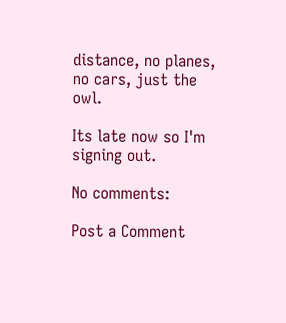distance, no planes, no cars, just the owl.

Its late now so I'm signing out.

No comments:

Post a Comment